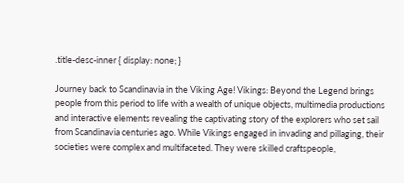.title-desc-inner { display: none; }

Journey back to Scandinavia in the Viking Age! Vikings: Beyond the Legend brings people from this period to life with a wealth of unique objects, multimedia productions and interactive elements revealing the captivating story of the explorers who set sail from Scandinavia centuries ago. While Vikings engaged in invading and pillaging, their societies were complex and multifaceted. They were skilled craftspeople,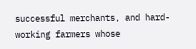successful merchants, and hard-working farmers whose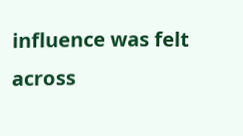influence was felt across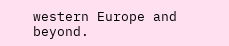western Europe and beyond.